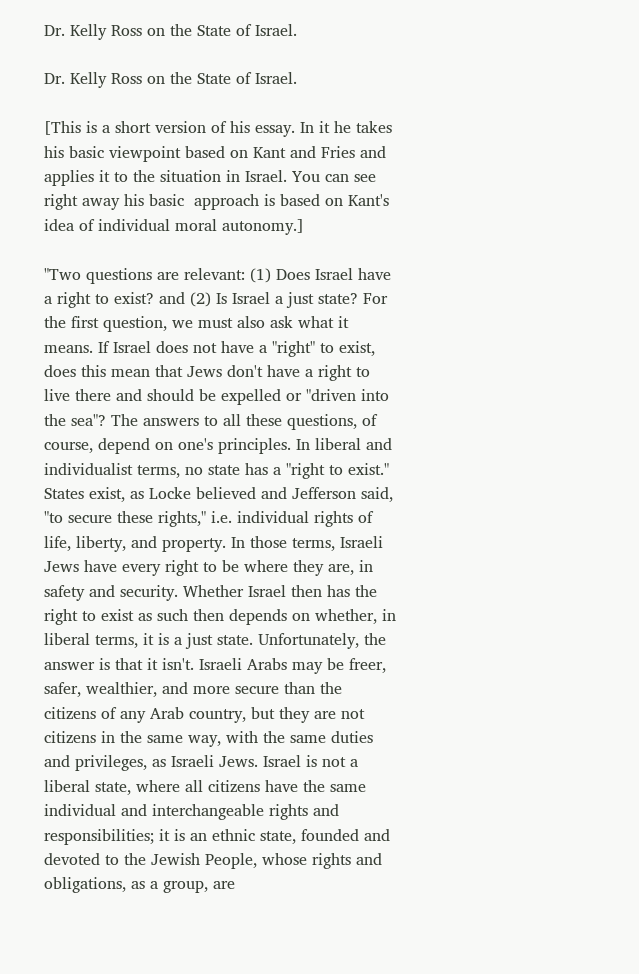Dr. Kelly Ross on the State of Israel.

Dr. Kelly Ross on the State of Israel.

[This is a short version of his essay. In it he takes his basic viewpoint based on Kant and Fries and applies it to the situation in Israel. You can see right away his basic  approach is based on Kant's idea of individual moral autonomy.]

"Two questions are relevant: (1) Does Israel have a right to exist? and (2) Is Israel a just state? For the first question, we must also ask what it means. If Israel does not have a "right" to exist, does this mean that Jews don't have a right to live there and should be expelled or "driven into the sea"? The answers to all these questions, of course, depend on one's principles. In liberal and individualist terms, no state has a "right to exist." States exist, as Locke believed and Jefferson said, "to secure these rights," i.e. individual rights of life, liberty, and property. In those terms, Israeli Jews have every right to be where they are, in safety and security. Whether Israel then has the right to exist as such then depends on whether, in liberal terms, it is a just state. Unfortunately, the answer is that it isn't. Israeli Arabs may be freer, safer, wealthier, and more secure than the citizens of any Arab country, but they are not citizens in the same way, with the same duties and privileges, as Israeli Jews. Israel is not a liberal state, where all citizens have the same individual and interchangeable rights and responsibilities; it is an ethnic state, founded and devoted to the Jewish People, whose rights and obligations, as a group, are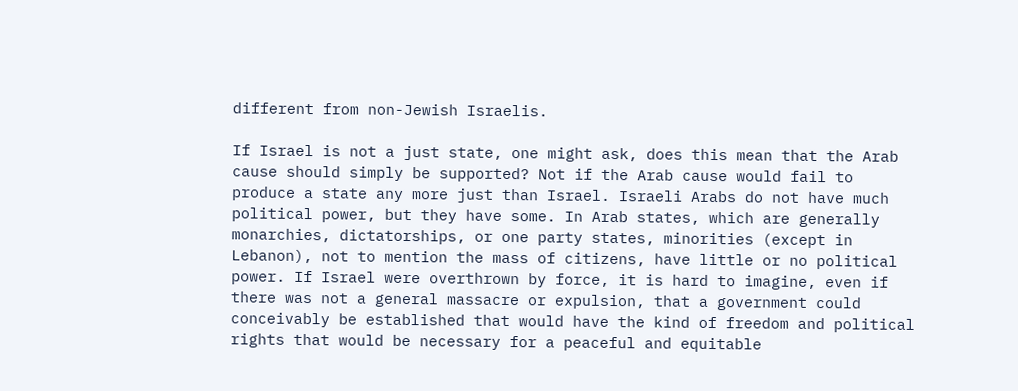different from non-Jewish Israelis.

If Israel is not a just state, one might ask, does this mean that the Arab cause should simply be supported? Not if the Arab cause would fail to produce a state any more just than Israel. Israeli Arabs do not have much political power, but they have some. In Arab states, which are generally monarchies, dictatorships, or one party states, minorities (except in Lebanon), not to mention the mass of citizens, have little or no political power. If Israel were overthrown by force, it is hard to imagine, even if there was not a general massacre or expulsion, that a government could conceivably be established that would have the kind of freedom and political rights that would be necessary for a peaceful and equitable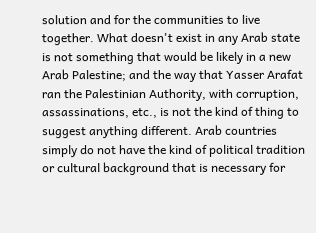solution and for the communities to live together. What doesn't exist in any Arab state is not something that would be likely in a new Arab Palestine; and the way that Yasser Arafat ran the Palestinian Authority, with corruption, assassinations, etc., is not the kind of thing to suggest anything different. Arab countries simply do not have the kind of political tradition or cultural background that is necessary for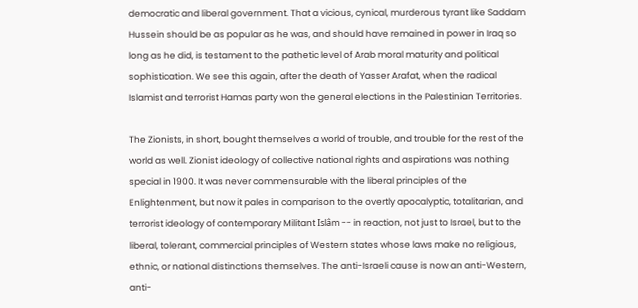democratic and liberal government. That a vicious, cynical, murderous tyrant like Saddam Hussein should be as popular as he was, and should have remained in power in Iraq so long as he did, is testament to the pathetic level of Arab moral maturity and political sophistication. We see this again, after the death of Yasser Arafat, when the radical Islamist and terrorist Hamas party won the general elections in the Palestinian Territories.

The Zionists, in short, bought themselves a world of trouble, and trouble for the rest of the world as well. Zionist ideology of collective national rights and aspirations was nothing special in 1900. It was never commensurable with the liberal principles of the Enlightenment, but now it pales in comparison to the overtly apocalyptic, totalitarian, and terrorist ideology of contemporary Militant Islâm -- in reaction, not just to Israel, but to the liberal, tolerant, commercial principles of Western states whose laws make no religious, ethnic, or national distinctions themselves. The anti-Israeli cause is now an anti-Western, anti-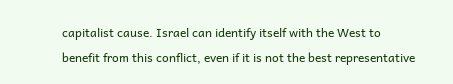capitalist cause. Israel can identify itself with the West to benefit from this conflict, even if it is not the best representative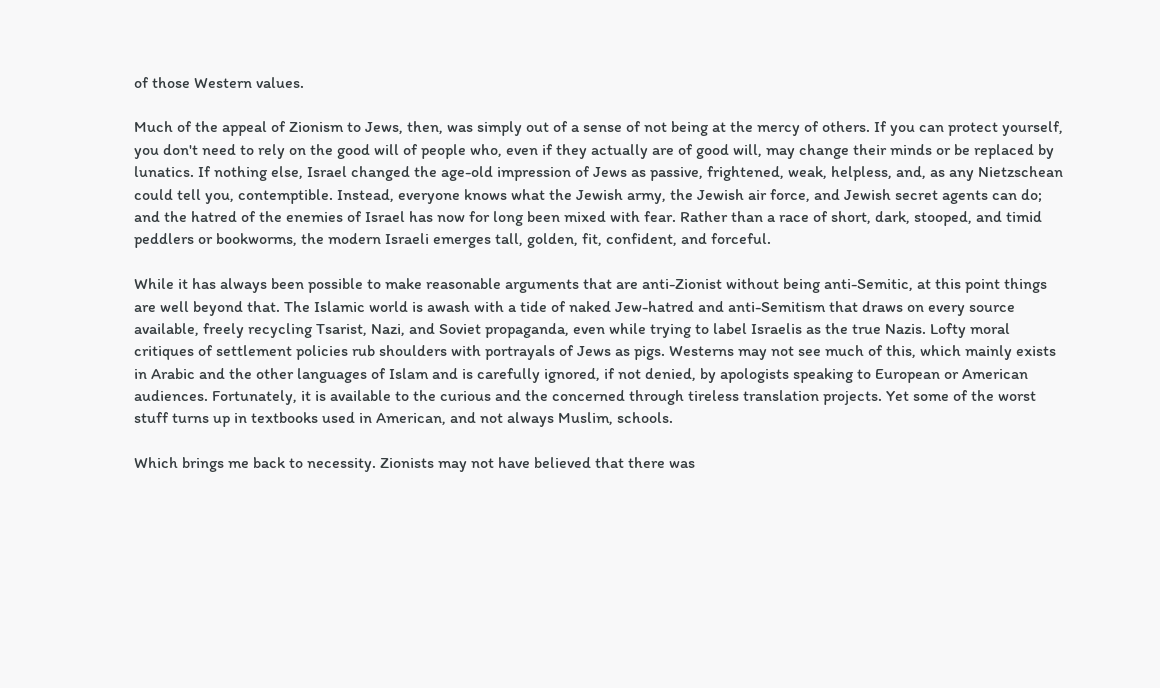of those Western values.

Much of the appeal of Zionism to Jews, then, was simply out of a sense of not being at the mercy of others. If you can protect yourself, you don't need to rely on the good will of people who, even if they actually are of good will, may change their minds or be replaced by lunatics. If nothing else, Israel changed the age-old impression of Jews as passive, frightened, weak, helpless, and, as any Nietzschean could tell you, contemptible. Instead, everyone knows what the Jewish army, the Jewish air force, and Jewish secret agents can do; and the hatred of the enemies of Israel has now for long been mixed with fear. Rather than a race of short, dark, stooped, and timid peddlers or bookworms, the modern Israeli emerges tall, golden, fit, confident, and forceful.

While it has always been possible to make reasonable arguments that are anti-Zionist without being anti-Semitic, at this point things are well beyond that. The Islamic world is awash with a tide of naked Jew-hatred and anti-Semitism that draws on every source available, freely recycling Tsarist, Nazi, and Soviet propaganda, even while trying to label Israelis as the true Nazis. Lofty moral critiques of settlement policies rub shoulders with portrayals of Jews as pigs. Westerns may not see much of this, which mainly exists in Arabic and the other languages of Islam and is carefully ignored, if not denied, by apologists speaking to European or American audiences. Fortunately, it is available to the curious and the concerned through tireless translation projects. Yet some of the worst stuff turns up in textbooks used in American, and not always Muslim, schools.

Which brings me back to necessity. Zionists may not have believed that there was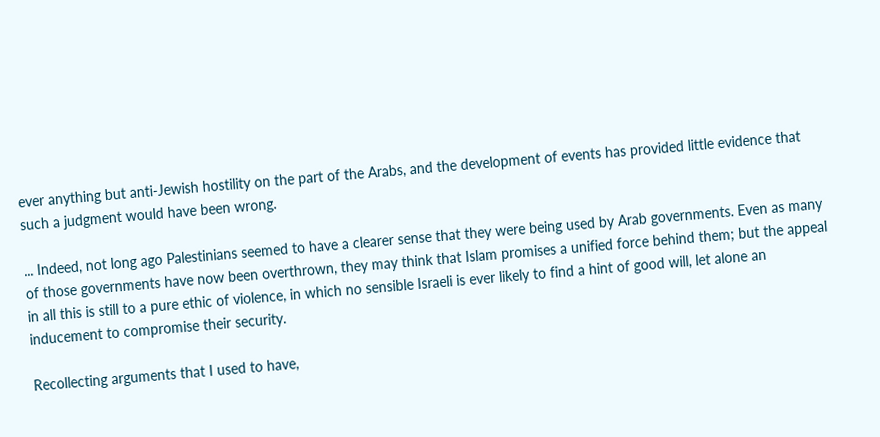ever anything but anti-Jewish hostility on the part of the Arabs, and the development of events has provided little evidence that such a judgment would have been wrong.

... Indeed, not long ago Palestinians seemed to have a clearer sense that they were being used by Arab governments. Even as many of those governments have now been overthrown, they may think that Islam promises a unified force behind them; but the appeal in all this is still to a pure ethic of violence, in which no sensible Israeli is ever likely to find a hint of good will, let alone an inducement to compromise their security.

Recollecting arguments that I used to have,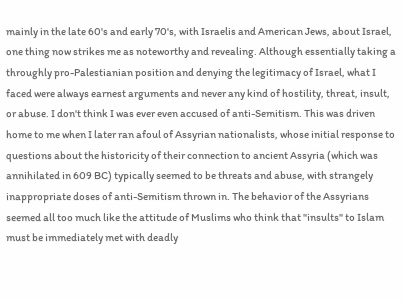mainly in the late 60's and early 70's, with Israelis and American Jews, about Israel, one thing now strikes me as noteworthy and revealing. Although essentially taking a throughly pro-Palestianian position and denying the legitimacy of Israel, what I faced were always earnest arguments and never any kind of hostility, threat, insult, or abuse. I don't think I was ever even accused of anti-Semitism. This was driven home to me when I later ran afoul of Assyrian nationalists, whose initial response to questions about the historicity of their connection to ancient Assyria (which was annihilated in 609 BC) typically seemed to be threats and abuse, with strangely inappropriate doses of anti-Semitism thrown in. The behavior of the Assyrians seemed all too much like the attitude of Muslims who think that "insults" to Islam must be immediately met with deadly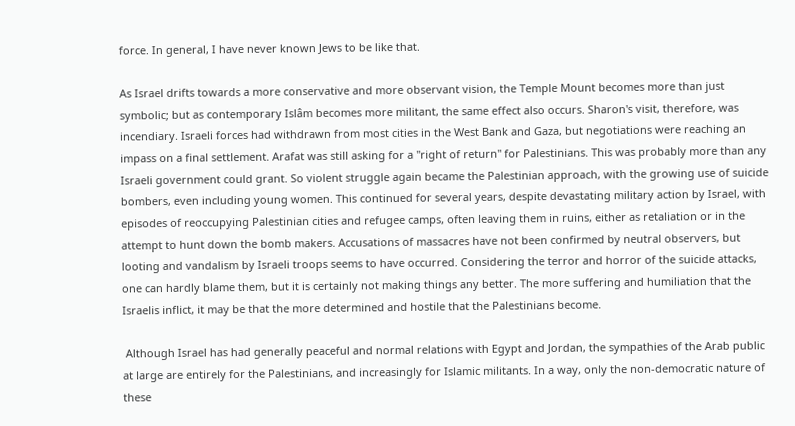force. In general, I have never known Jews to be like that.

As Israel drifts towards a more conservative and more observant vision, the Temple Mount becomes more than just symbolic; but as contemporary Islâm becomes more militant, the same effect also occurs. Sharon's visit, therefore, was incendiary. Israeli forces had withdrawn from most cities in the West Bank and Gaza, but negotiations were reaching an impass on a final settlement. Arafat was still asking for a "right of return" for Palestinians. This was probably more than any Israeli government could grant. So violent struggle again became the Palestinian approach, with the growing use of suicide bombers, even including young women. This continued for several years, despite devastating military action by Israel, with episodes of reoccupying Palestinian cities and refugee camps, often leaving them in ruins, either as retaliation or in the attempt to hunt down the bomb makers. Accusations of massacres have not been confirmed by neutral observers, but looting and vandalism by Israeli troops seems to have occurred. Considering the terror and horror of the suicide attacks, one can hardly blame them, but it is certainly not making things any better. The more suffering and humiliation that the Israelis inflict, it may be that the more determined and hostile that the Palestinians become.

 Although Israel has had generally peaceful and normal relations with Egypt and Jordan, the sympathies of the Arab public at large are entirely for the Palestinians, and increasingly for Islamic militants. In a way, only the non-democratic nature of these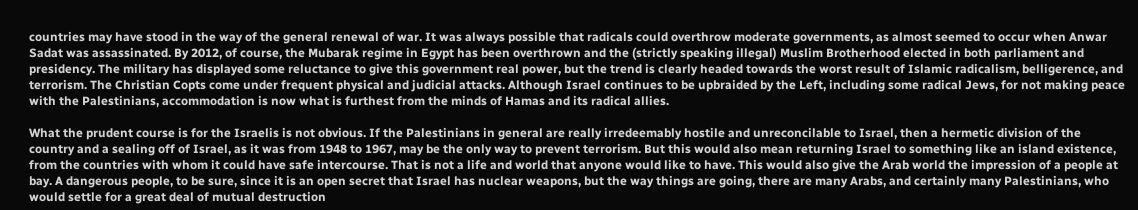countries may have stood in the way of the general renewal of war. It was always possible that radicals could overthrow moderate governments, as almost seemed to occur when Anwar Sadat was assassinated. By 2012, of course, the Mubarak regime in Egypt has been overthrown and the (strictly speaking illegal) Muslim Brotherhood elected in both parliament and presidency. The military has displayed some reluctance to give this government real power, but the trend is clearly headed towards the worst result of Islamic radicalism, belligerence, and terrorism. The Christian Copts come under frequent physical and judicial attacks. Although Israel continues to be upbraided by the Left, including some radical Jews, for not making peace with the Palestinians, accommodation is now what is furthest from the minds of Hamas and its radical allies.

What the prudent course is for the Israelis is not obvious. If the Palestinians in general are really irredeemably hostile and unreconcilable to Israel, then a hermetic division of the country and a sealing off of Israel, as it was from 1948 to 1967, may be the only way to prevent terrorism. But this would also mean returning Israel to something like an island existence, from the countries with whom it could have safe intercourse. That is not a life and world that anyone would like to have. This would also give the Arab world the impression of a people at bay. A dangerous people, to be sure, since it is an open secret that Israel has nuclear weapons, but the way things are going, there are many Arabs, and certainly many Palestinians, who would settle for a great deal of mutual destruction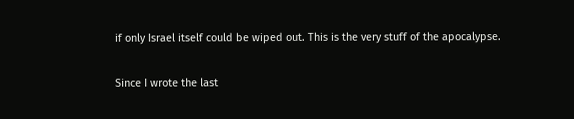if only Israel itself could be wiped out. This is the very stuff of the apocalypse.

Since I wrote the last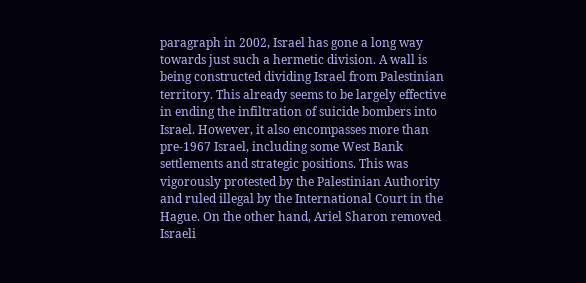paragraph in 2002, Israel has gone a long way towards just such a hermetic division. A wall is being constructed dividing Israel from Palestinian territory. This already seems to be largely effective in ending the infiltration of suicide bombers into Israel. However, it also encompasses more than pre-1967 Israel, including some West Bank settlements and strategic positions. This was vigorously protested by the Palestinian Authority and ruled illegal by the International Court in the Hague. On the other hand, Ariel Sharon removed Israeli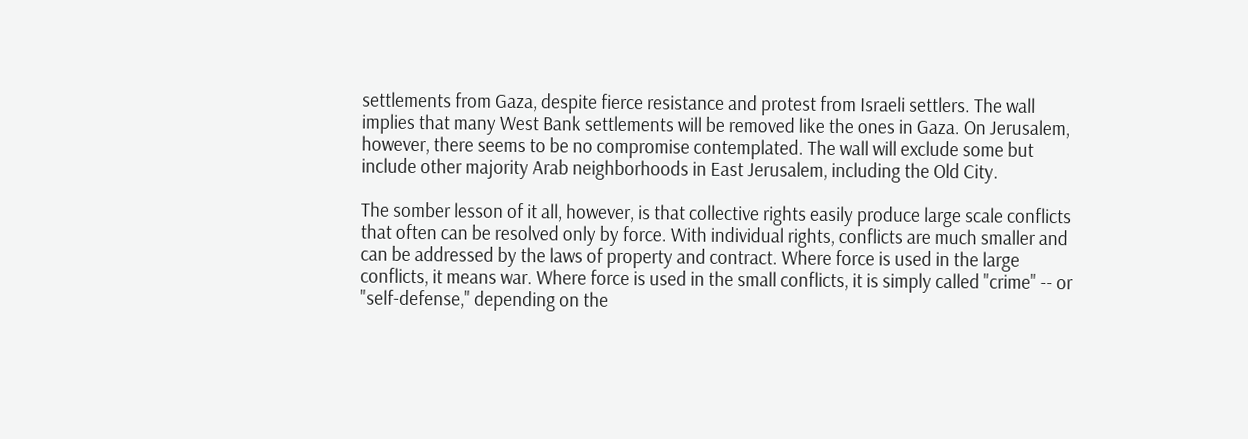settlements from Gaza, despite fierce resistance and protest from Israeli settlers. The wall implies that many West Bank settlements will be removed like the ones in Gaza. On Jerusalem, however, there seems to be no compromise contemplated. The wall will exclude some but include other majority Arab neighborhoods in East Jerusalem, including the Old City.

The somber lesson of it all, however, is that collective rights easily produce large scale conflicts that often can be resolved only by force. With individual rights, conflicts are much smaller and can be addressed by the laws of property and contract. Where force is used in the large conflicts, it means war. Where force is used in the small conflicts, it is simply called "crime" -- or "self-defense," depending on the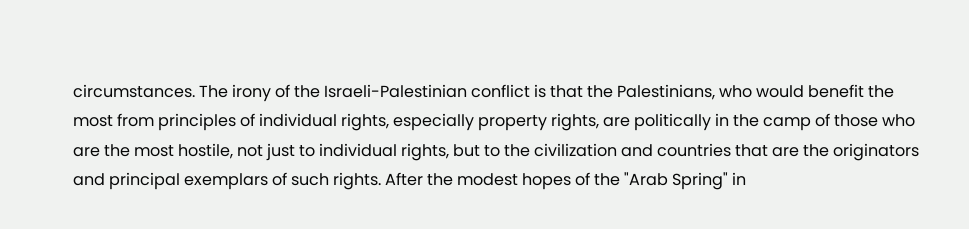circumstances. The irony of the Israeli-Palestinian conflict is that the Palestinians, who would benefit the most from principles of individual rights, especially property rights, are politically in the camp of those who are the most hostile, not just to individual rights, but to the civilization and countries that are the originators and principal exemplars of such rights. After the modest hopes of the "Arab Spring" in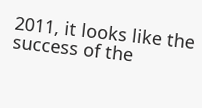2011, it looks like the success of the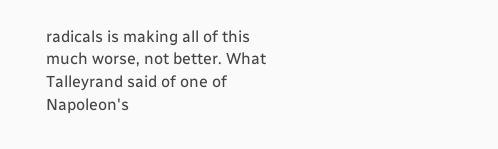radicals is making all of this much worse, not better. What Talleyrand said of one of Napoleon's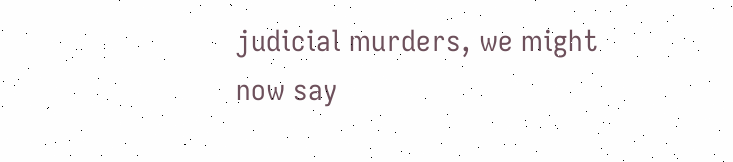judicial murders, we might now say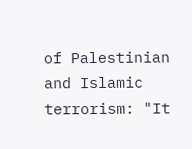of Palestinian and Islamic terrorism: "It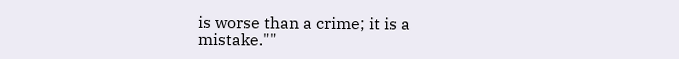is worse than a crime; it is a mistake.""